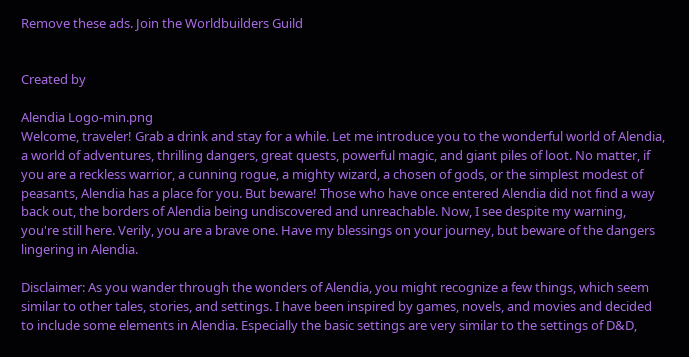Remove these ads. Join the Worldbuilders Guild


Created by

Alendia Logo-min.png
Welcome, traveler! Grab a drink and stay for a while. Let me introduce you to the wonderful world of Alendia, a world of adventures, thrilling dangers, great quests, powerful magic, and giant piles of loot. No matter, if you are a reckless warrior, a cunning rogue, a mighty wizard, a chosen of gods, or the simplest modest of peasants, Alendia has a place for you. But beware! Those who have once entered Alendia did not find a way back out, the borders of Alendia being undiscovered and unreachable. Now, I see despite my warning, you're still here. Verily, you are a brave one. Have my blessings on your journey, but beware of the dangers lingering in Alendia.

Disclaimer: As you wander through the wonders of Alendia, you might recognize a few things, which seem similar to other tales, stories, and settings. I have been inspired by games, novels, and movies and decided to include some elements in Alendia. Especially the basic settings are very similar to the settings of D&D,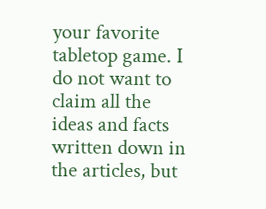your favorite tabletop game. I do not want to claim all the ideas and facts written down in the articles, but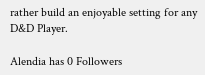rather build an enjoyable setting for any D&D Player.

Alendia has 0 Followers